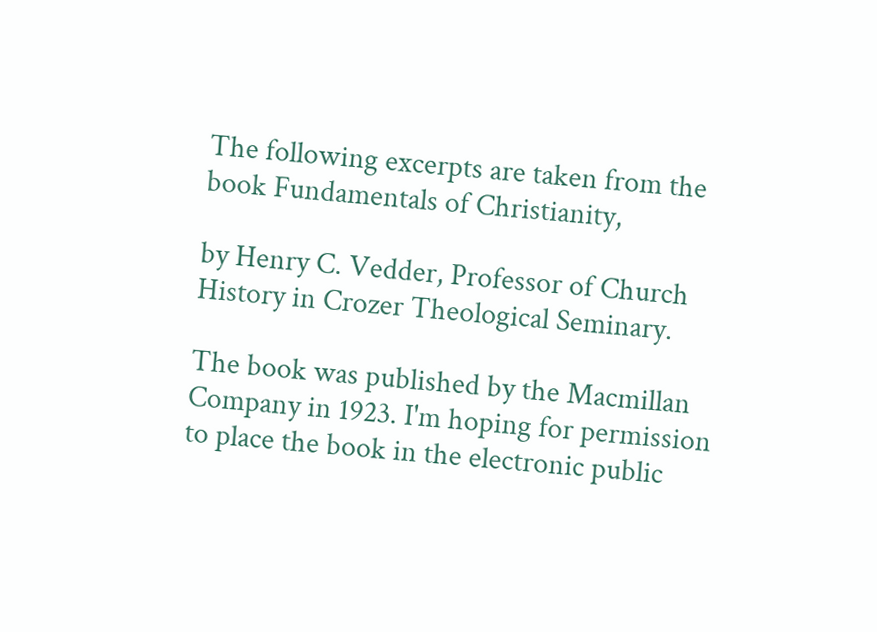The following excerpts are taken from the book Fundamentals of Christianity,

by Henry C. Vedder, Professor of Church History in Crozer Theological Seminary.

The book was published by the Macmillan Company in 1923. I'm hoping for permission to place the book in the electronic public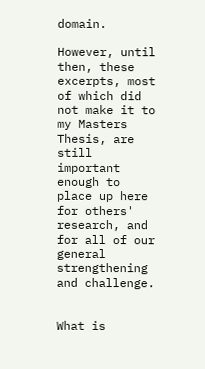domain.

However, until then, these excerpts, most of which did not make it to my Masters Thesis, are still important enough to place up here for others' research, and for all of our general strengthening and challenge.


What is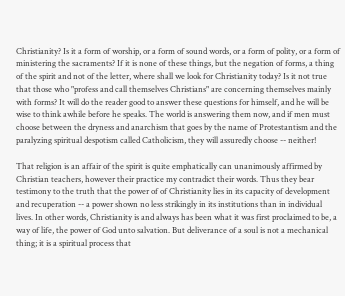Christianity? Is it a form of worship, or a form of sound words, or a form of polity, or a form of ministering the sacraments? If it is none of these things, but the negation of forms, a thing of the spirit and not of the letter, where shall we look for Christianity today? Is it not true that those who "profess and call themselves Christians" are concerning themselves mainly with forms? It will do the reader good to answer these questions for himself, and he will be wise to think awhile before he speaks. The world is answering them now, and if men must choose between the dryness and anarchism that goes by the name of Protestantism and the paralyzing spiritual despotism called Catholicism, they will assuredly choose -- neither!

That religion is an affair of the spirit is quite emphatically can unanimously affirmed by Christian teachers, however their practice my contradict their words. Thus they bear testimony to the truth that the power of of Christianity lies in its capacity of development and recuperation -- a power shown no less strikingly in its institutions than in individual lives. In other words, Christianity is and always has been what it was first proclaimed to be, a way of life, the power of God unto salvation. But deliverance of a soul is not a mechanical thing; it is a spiritual process that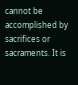cannot be accomplished by sacrifices or sacraments. It is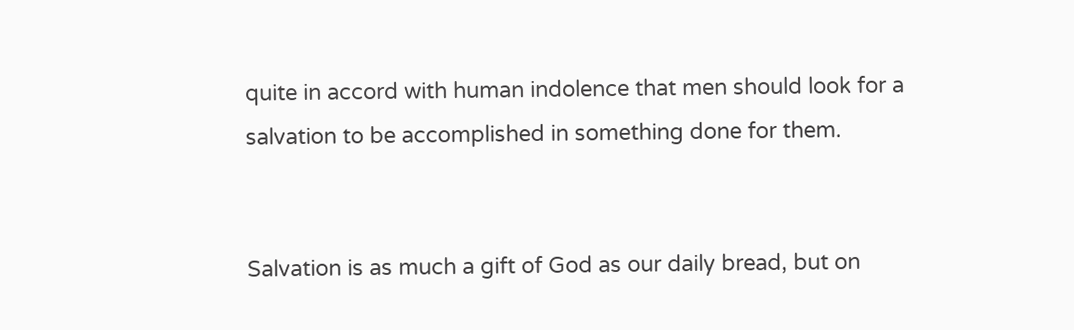quite in accord with human indolence that men should look for a salvation to be accomplished in something done for them.


Salvation is as much a gift of God as our daily bread, but on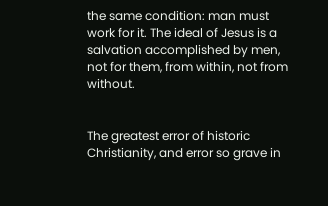the same condition: man must work for it. The ideal of Jesus is a salvation accomplished by men, not for them, from within, not from without.


The greatest error of historic Christianity, and error so grave in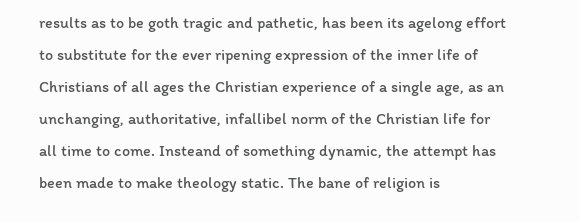results as to be goth tragic and pathetic, has been its agelong effort to substitute for the ever ripening expression of the inner life of Christians of all ages the Christian experience of a single age, as an unchanging, authoritative, infallibel norm of the Christian life for all time to come. Insteand of something dynamic, the attempt has been made to make theology static. The bane of religion is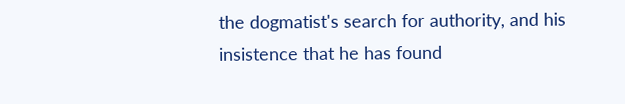the dogmatist's search for authority, and his insistence that he has found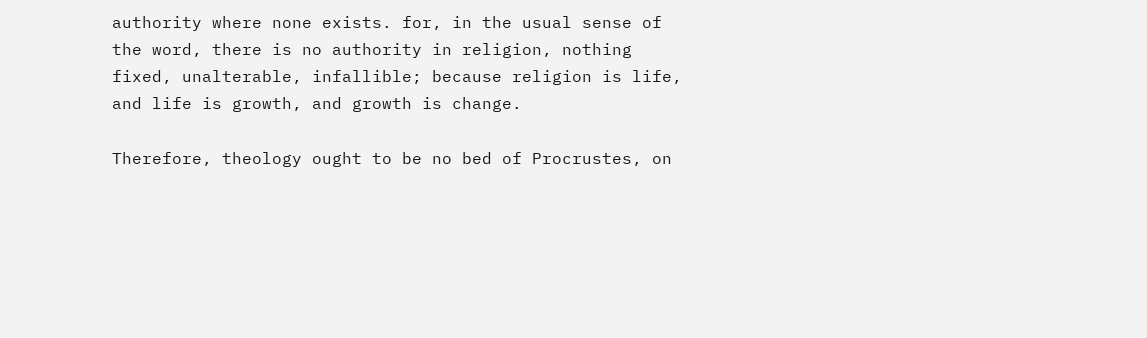authority where none exists. for, in the usual sense of the word, there is no authority in religion, nothing fixed, unalterable, infallible; because religion is life, and life is growth, and growth is change.

Therefore, theology ought to be no bed of Procrustes, on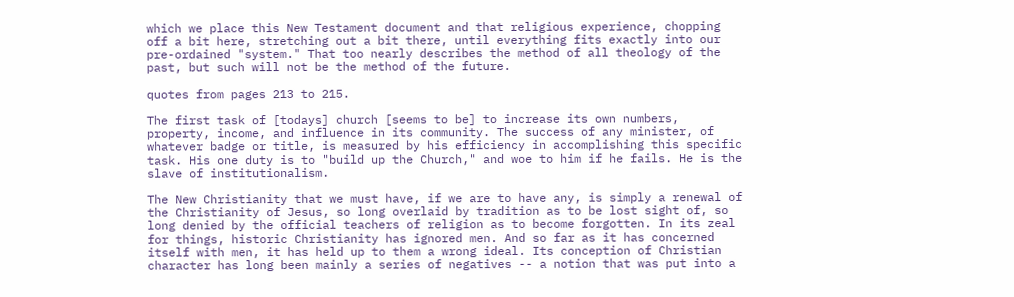which we place this New Testament document and that religious experience, chopping off a bit here, stretching out a bit there, until everything fits exactly into our pre-ordained "system." That too nearly describes the method of all theology of the past, but such will not be the method of the future.

quotes from pages 213 to 215.

The first task of [todays] church [seems to be] to increase its own numbers, property, income, and influence in its community. The success of any minister, of whatever badge or title, is measured by his efficiency in accomplishing this specific task. His one duty is to "build up the Church," and woe to him if he fails. He is the slave of institutionalism.

The New Christianity that we must have, if we are to have any, is simply a renewal of the Christianity of Jesus, so long overlaid by tradition as to be lost sight of, so long denied by the official teachers of religion as to become forgotten. In its zeal for things, historic Christianity has ignored men. And so far as it has concerned itself with men, it has held up to them a wrong ideal. Its conception of Christian character has long been mainly a series of negatives -- a notion that was put into a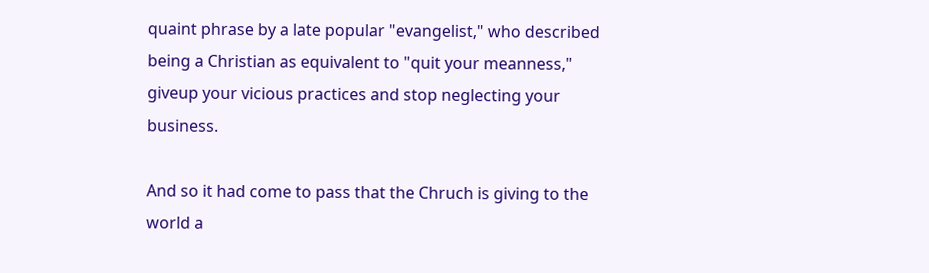quaint phrase by a late popular "evangelist," who described being a Christian as equivalent to "quit your meanness," giveup your vicious practices and stop neglecting your business.

And so it had come to pass that the Chruch is giving to the world a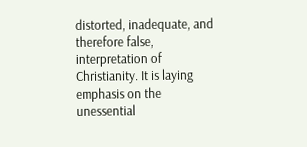distorted, inadequate, and therefore false, interpretation of Christianity. It is laying emphasis on the unessential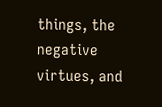things, the negative virtues, and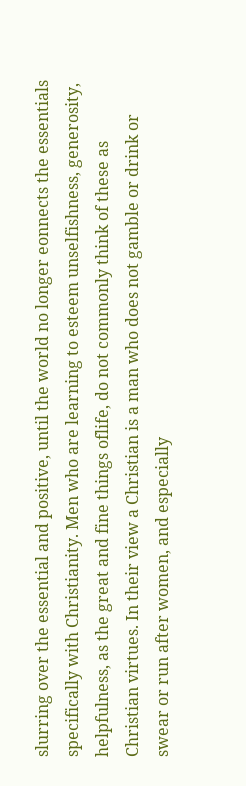slurring over the essential and positive, until the world no longer eonnects the essentials specifically with Christianity. Men who are learning to esteem unselfishness, generosity, helpfulness, as the great and fine things oflife, do not commonly think of these as Christian virtues. In their view a Christian is a man who does not gamble or drink or swear or run after women, and especially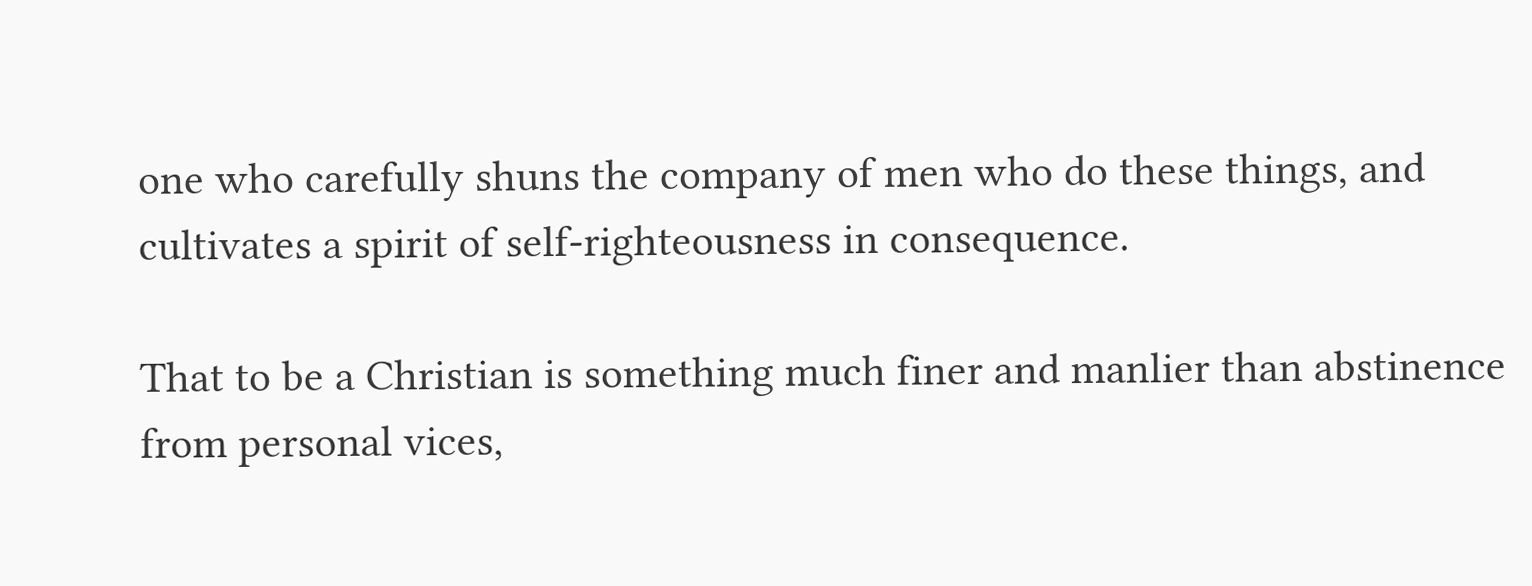one who carefully shuns the company of men who do these things, and cultivates a spirit of self-righteousness in consequence.

That to be a Christian is something much finer and manlier than abstinence from personal vices,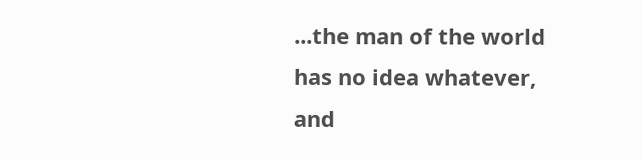...the man of the world has no idea whatever, and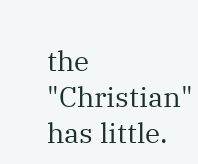the "Christian" has little.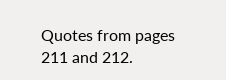Quotes from pages 211 and 212.